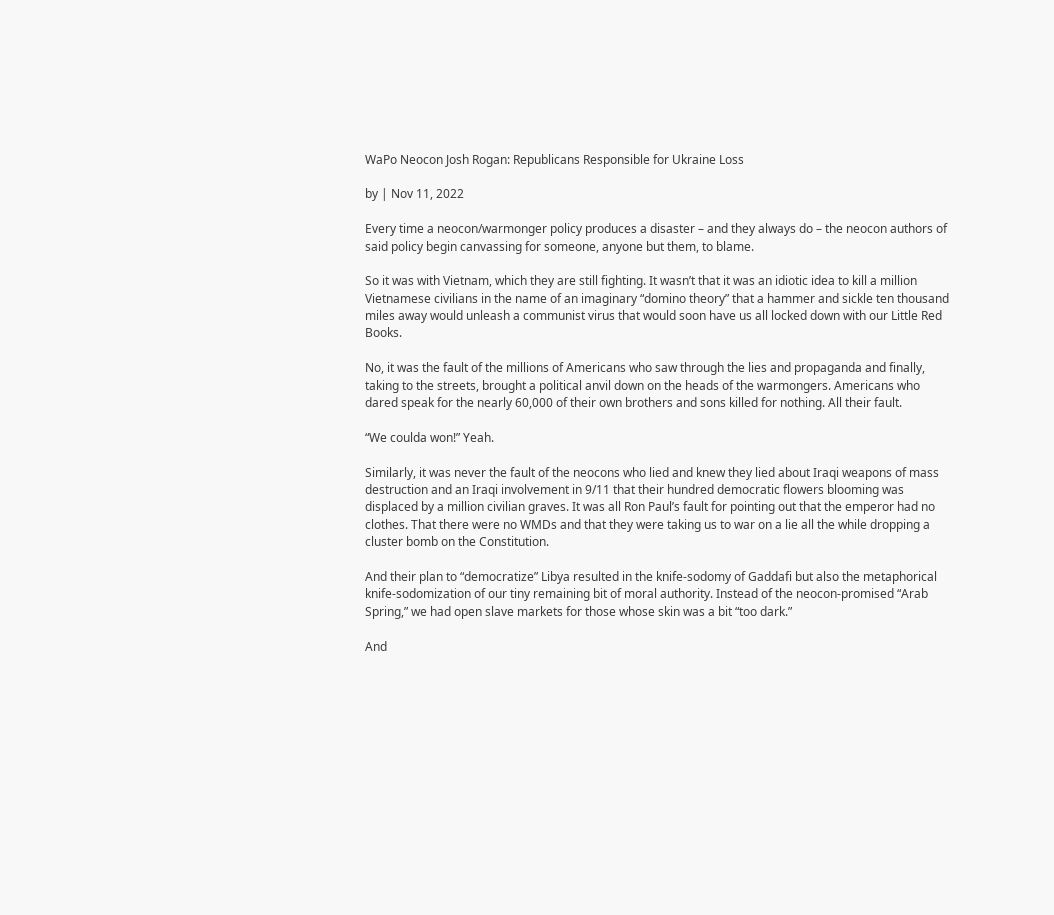WaPo Neocon Josh Rogan: Republicans Responsible for Ukraine Loss

by | Nov 11, 2022

Every time a neocon/warmonger policy produces a disaster – and they always do – the neocon authors of said policy begin canvassing for someone, anyone but them, to blame.

So it was with Vietnam, which they are still fighting. It wasn’t that it was an idiotic idea to kill a million Vietnamese civilians in the name of an imaginary “domino theory” that a hammer and sickle ten thousand miles away would unleash a communist virus that would soon have us all locked down with our Little Red Books.

No, it was the fault of the millions of Americans who saw through the lies and propaganda and finally, taking to the streets, brought a political anvil down on the heads of the warmongers. Americans who dared speak for the nearly 60,000 of their own brothers and sons killed for nothing. All their fault.

“We coulda won!” Yeah.

Similarly, it was never the fault of the neocons who lied and knew they lied about Iraqi weapons of mass destruction and an Iraqi involvement in 9/11 that their hundred democratic flowers blooming was displaced by a million civilian graves. It was all Ron Paul’s fault for pointing out that the emperor had no clothes. That there were no WMDs and that they were taking us to war on a lie all the while dropping a cluster bomb on the Constitution.

And their plan to “democratize” Libya resulted in the knife-sodomy of Gaddafi but also the metaphorical knife-sodomization of our tiny remaining bit of moral authority. Instead of the neocon-promised “Arab Spring,” we had open slave markets for those whose skin was a bit “too dark.”

And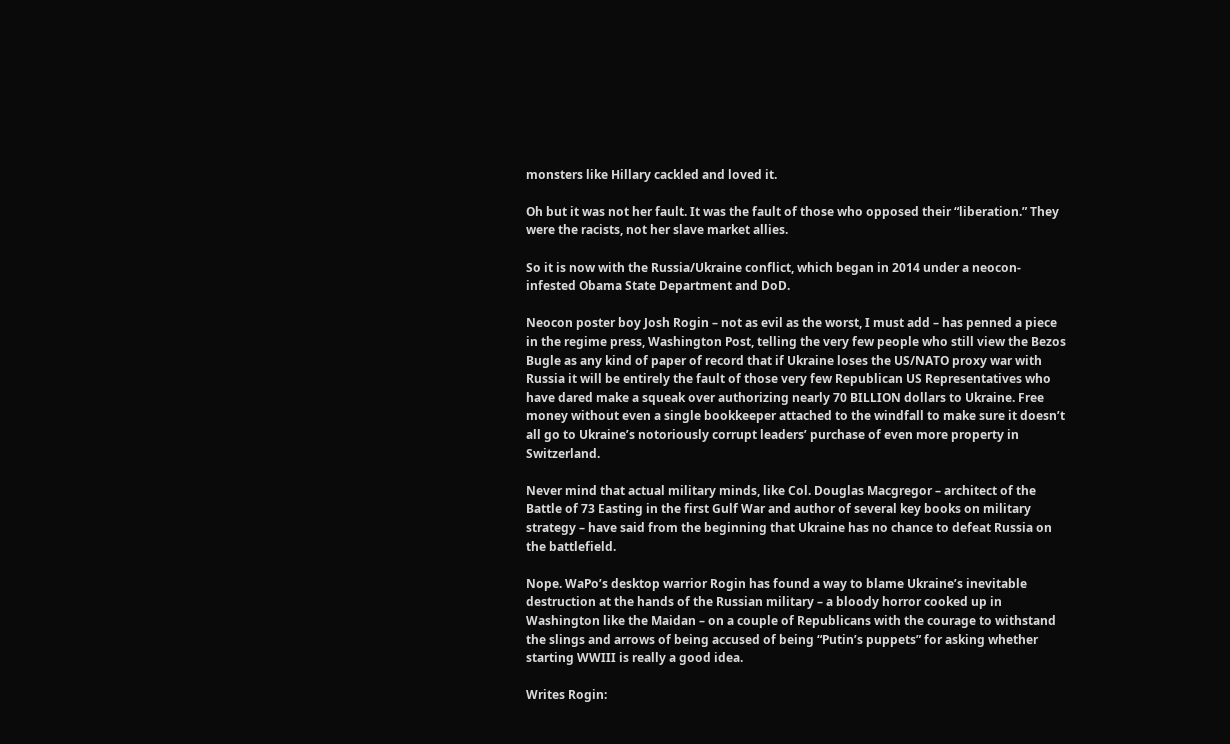monsters like Hillary cackled and loved it.

Oh but it was not her fault. It was the fault of those who opposed their “liberation.” They were the racists, not her slave market allies.

So it is now with the Russia/Ukraine conflict, which began in 2014 under a neocon-infested Obama State Department and DoD.

Neocon poster boy Josh Rogin – not as evil as the worst, I must add – has penned a piece in the regime press, Washington Post, telling the very few people who still view the Bezos Bugle as any kind of paper of record that if Ukraine loses the US/NATO proxy war with Russia it will be entirely the fault of those very few Republican US Representatives who have dared make a squeak over authorizing nearly 70 BILLION dollars to Ukraine. Free money without even a single bookkeeper attached to the windfall to make sure it doesn’t all go to Ukraine’s notoriously corrupt leaders’ purchase of even more property in Switzerland.

Never mind that actual military minds, like Col. Douglas Macgregor – architect of the Battle of 73 Easting in the first Gulf War and author of several key books on military strategy – have said from the beginning that Ukraine has no chance to defeat Russia on the battlefield.

Nope. WaPo’s desktop warrior Rogin has found a way to blame Ukraine’s inevitable destruction at the hands of the Russian military – a bloody horror cooked up in Washington like the Maidan – on a couple of Republicans with the courage to withstand the slings and arrows of being accused of being “Putin’s puppets” for asking whether starting WWIII is really a good idea.

Writes Rogin: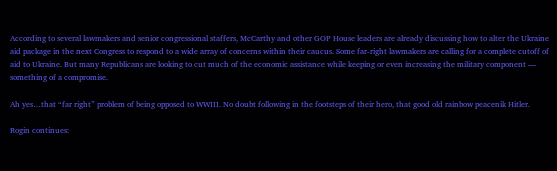According to several lawmakers and senior congressional staffers, McCarthy and other GOP House leaders are already discussing how to alter the Ukraine aid package in the next Congress to respond to a wide array of concerns within their caucus. Some far-right lawmakers are calling for a complete cutoff of aid to Ukraine. But many Republicans are looking to cut much of the economic assistance while keeping or even increasing the military component — something of a compromise.

Ah yes…that “far right” problem of being opposed to WWIII. No doubt following in the footsteps of their hero, that good old rainbow peacenik Hitler.

Rogin continues: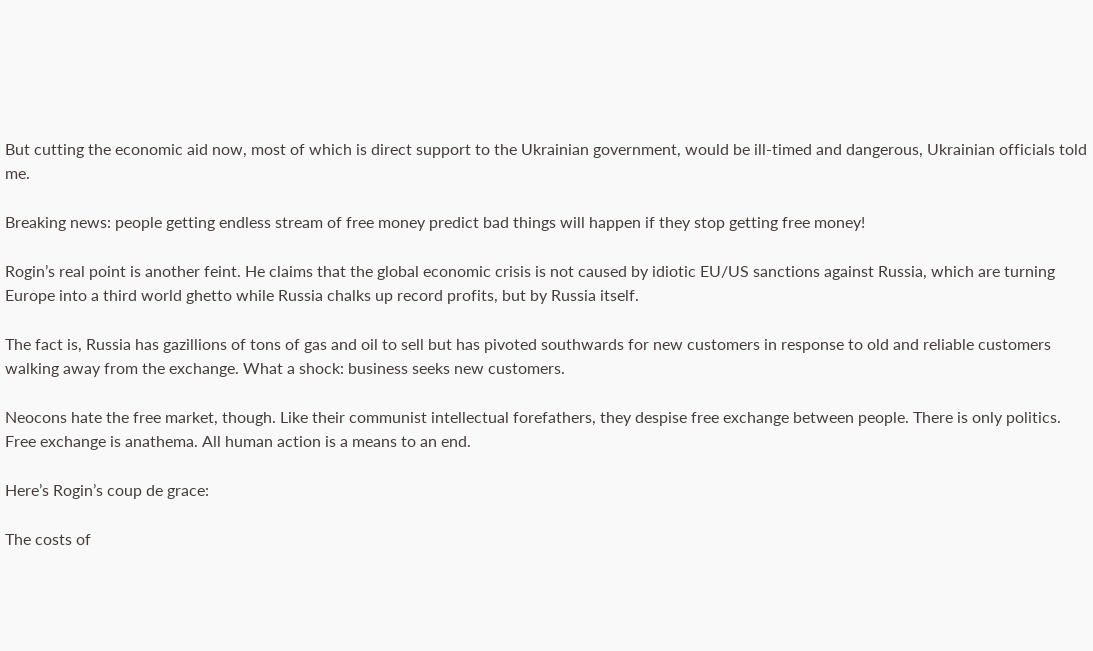But cutting the economic aid now, most of which is direct support to the Ukrainian government, would be ill-timed and dangerous, Ukrainian officials told me.

Breaking news: people getting endless stream of free money predict bad things will happen if they stop getting free money!

Rogin’s real point is another feint. He claims that the global economic crisis is not caused by idiotic EU/US sanctions against Russia, which are turning Europe into a third world ghetto while Russia chalks up record profits, but by Russia itself.

The fact is, Russia has gazillions of tons of gas and oil to sell but has pivoted southwards for new customers in response to old and reliable customers walking away from the exchange. What a shock: business seeks new customers.

Neocons hate the free market, though. Like their communist intellectual forefathers, they despise free exchange between people. There is only politics. Free exchange is anathema. All human action is a means to an end.

Here’s Rogin’s coup de grace:

The costs of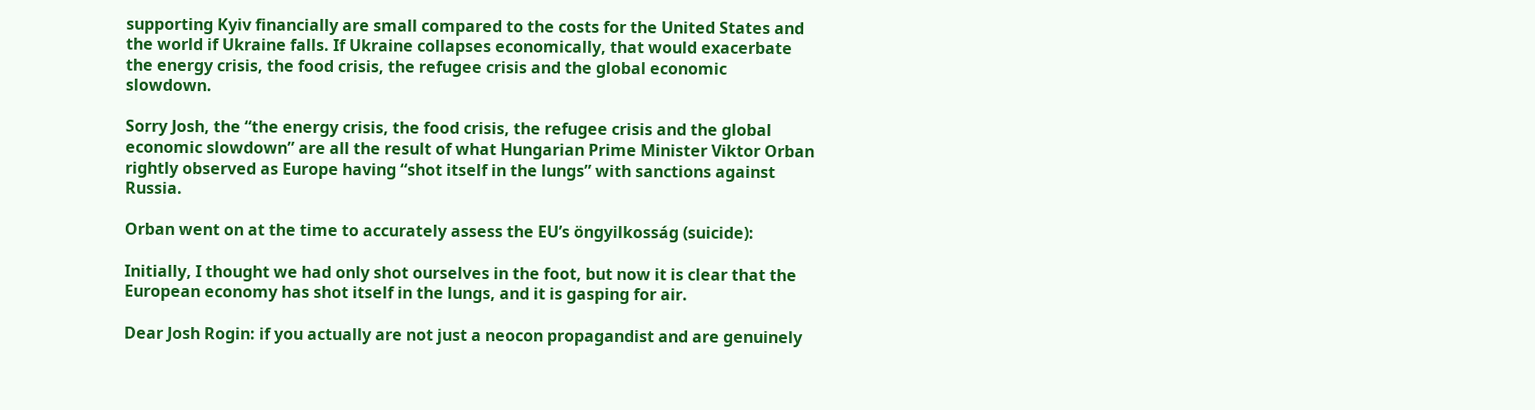supporting Kyiv financially are small compared to the costs for the United States and the world if Ukraine falls. If Ukraine collapses economically, that would exacerbate the energy crisis, the food crisis, the refugee crisis and the global economic slowdown.

Sorry Josh, the “the energy crisis, the food crisis, the refugee crisis and the global economic slowdown” are all the result of what Hungarian Prime Minister Viktor Orban rightly observed as Europe having “shot itself in the lungs” with sanctions against Russia.

Orban went on at the time to accurately assess the EU’s öngyilkosság (suicide):

Initially, I thought we had only shot ourselves in the foot, but now it is clear that the European economy has shot itself in the lungs, and it is gasping for air.

Dear Josh Rogin: if you actually are not just a neocon propagandist and are genuinely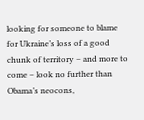looking for someone to blame for Ukraine’s loss of a good chunk of territory – and more to come – look no further than Obama’s neocons,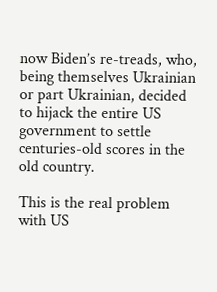now Biden’s re-treads, who, being themselves Ukrainian or part Ukrainian, decided to hijack the entire US government to settle centuries-old scores in the old country.

This is the real problem with US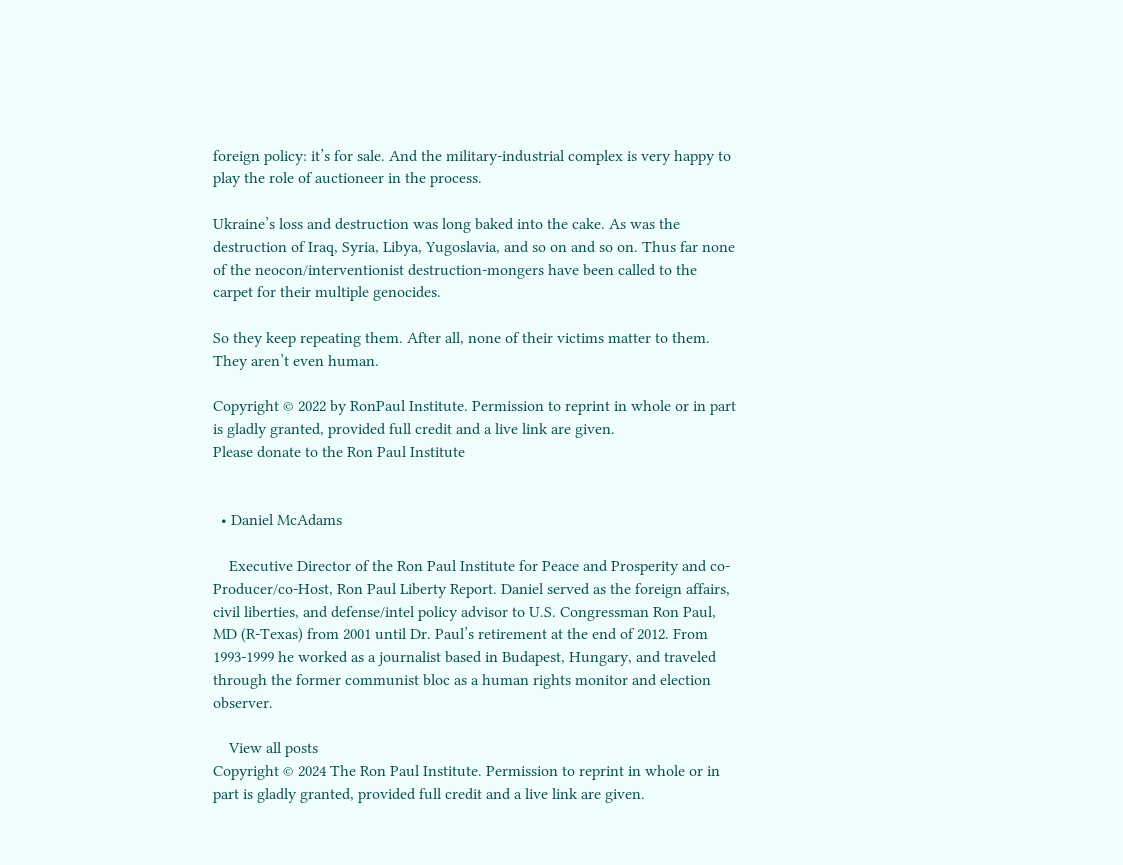foreign policy: it’s for sale. And the military-industrial complex is very happy to play the role of auctioneer in the process.

Ukraine’s loss and destruction was long baked into the cake. As was the destruction of Iraq, Syria, Libya, Yugoslavia, and so on and so on. Thus far none of the neocon/interventionist destruction-mongers have been called to the carpet for their multiple genocides.

So they keep repeating them. After all, none of their victims matter to them. They aren’t even human.

Copyright © 2022 by RonPaul Institute. Permission to reprint in whole or in part is gladly granted, provided full credit and a live link are given.
Please donate to the Ron Paul Institute


  • Daniel McAdams

    Executive Director of the Ron Paul Institute for Peace and Prosperity and co-Producer/co-Host, Ron Paul Liberty Report. Daniel served as the foreign affairs, civil liberties, and defense/intel policy advisor to U.S. Congressman Ron Paul, MD (R-Texas) from 2001 until Dr. Paul’s retirement at the end of 2012. From 1993-1999 he worked as a journalist based in Budapest, Hungary, and traveled through the former communist bloc as a human rights monitor and election observer.

    View all posts
Copyright © 2024 The Ron Paul Institute. Permission to reprint in whole or in part is gladly granted, provided full credit and a live link are given.